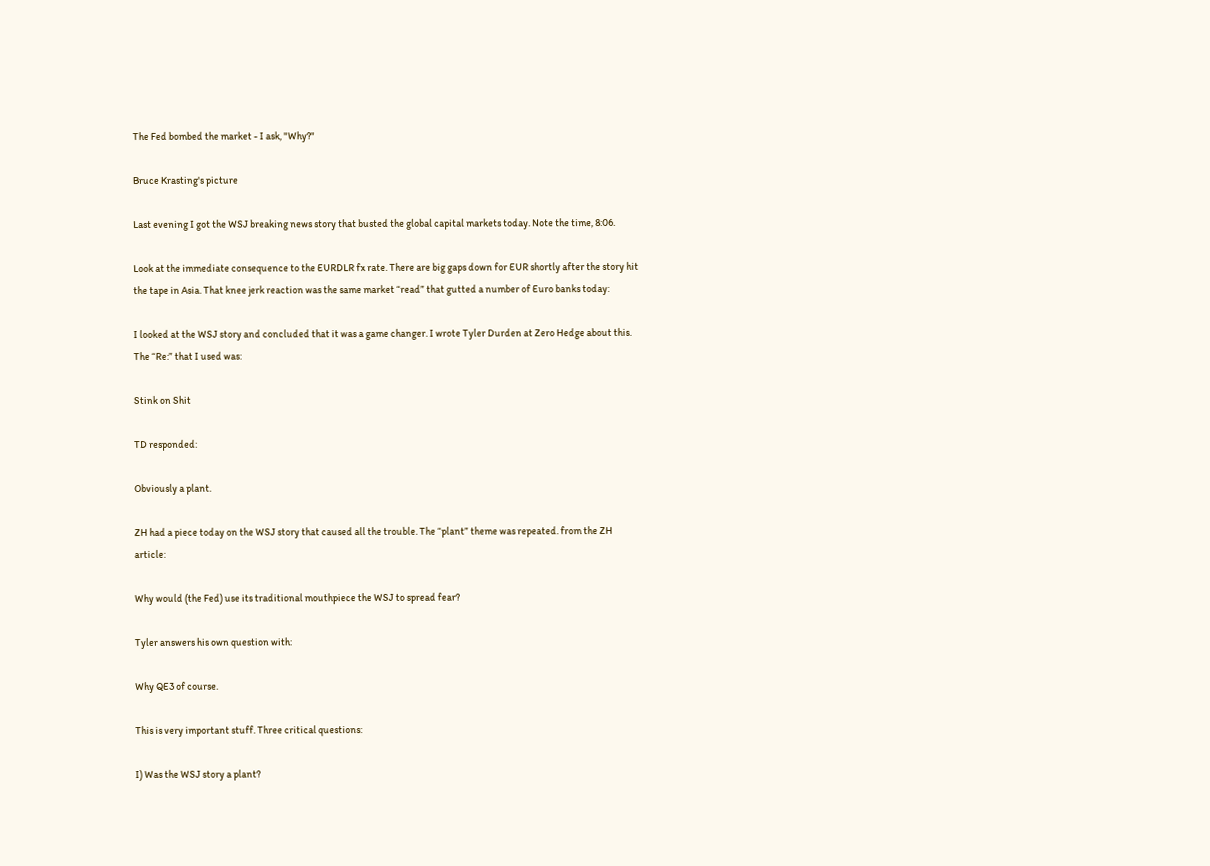The Fed bombed the market - I ask, "Why?"

Bruce Krasting's picture

Last evening I got the WSJ breaking news story that busted the global capital markets today. Note the time, 8:06.

Look at the immediate consequence to the EURDLR fx rate. There are big gaps down for EUR shortly after the story hit the tape in Asia. That knee jerk reaction was the same market “read” that gutted a number of Euro banks today:

I looked at the WSJ story and concluded that it was a game changer. I wrote Tyler Durden at Zero Hedge about this. The “Re:” that I used was:

Stink on Shit

TD responded:

Obviously a plant.

ZH had a piece today on the WSJ story that caused all the trouble. The “plant” theme was repeated. from the ZH article:

Why would (the Fed) use its traditional mouthpiece the WSJ to spread fear?

Tyler answers his own question with:

Why QE3 of course.

This is very important stuff. Three critical questions:

I) Was the WSJ story a plant?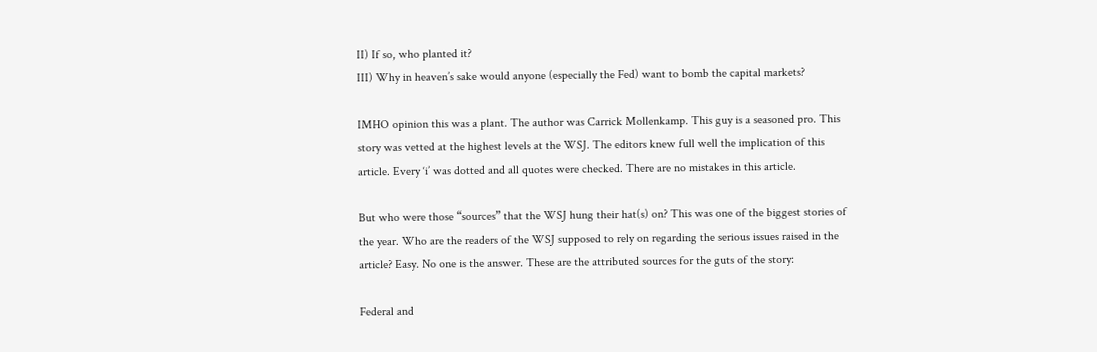II) If so, who planted it?
III) Why in heaven’s sake would anyone (especially the Fed) want to bomb the capital markets?

IMHO opinion this was a plant. The author was Carrick Mollenkamp. This guy is a seasoned pro. This story was vetted at the highest levels at the WSJ. The editors knew full well the implication of this article. Every ‘i’ was dotted and all quotes were checked. There are no mistakes in this article.

But who were those “sources” that the WSJ hung their hat(s) on? This was one of the biggest stories of the year. Who are the readers of the WSJ supposed to rely on regarding the serious issues raised in the article? Easy. No one is the answer. These are the attributed sources for the guts of the story:

Federal and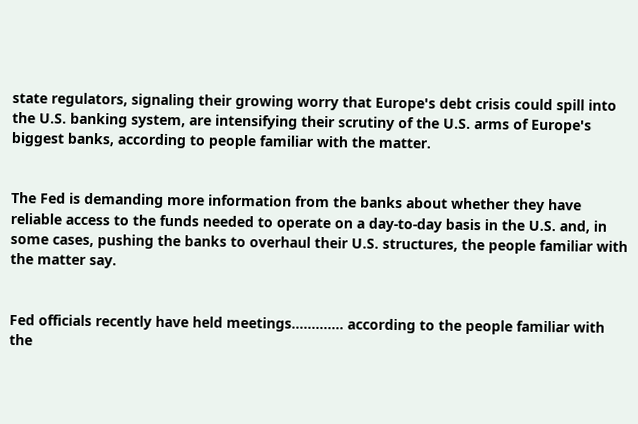state regulators, signaling their growing worry that Europe's debt crisis could spill into the U.S. banking system, are intensifying their scrutiny of the U.S. arms of Europe's biggest banks, according to people familiar with the matter.


The Fed is demanding more information from the banks about whether they have reliable access to the funds needed to operate on a day-to-day basis in the U.S. and, in some cases, pushing the banks to overhaul their U.S. structures, the people familiar with the matter say.


Fed officials recently have held meetings…………. according to the people familiar with the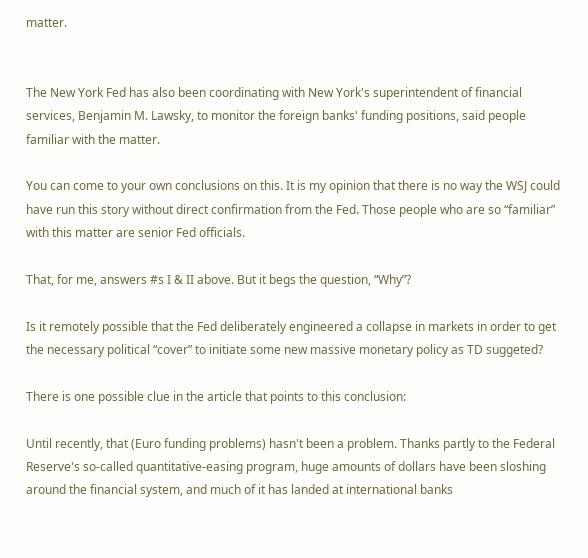matter.


The New York Fed has also been coordinating with New York's superintendent of financial services, Benjamin M. Lawsky, to monitor the foreign banks' funding positions, said people familiar with the matter.

You can come to your own conclusions on this. It is my opinion that there is no way the WSJ could have run this story without direct confirmation from the Fed. Those people who are so “familiar” with this matter are senior Fed officials.

That, for me, answers #s I & II above. But it begs the question, “Why”?

Is it remotely possible that the Fed deliberately engineered a collapse in markets in order to get the necessary political “cover” to initiate some new massive monetary policy as TD suggeted?

There is one possible clue in the article that points to this conclusion:

Until recently, that (Euro funding problems) hasn't been a problem. Thanks partly to the Federal Reserve's so-called quantitative-easing program, huge amounts of dollars have been sloshing around the financial system, and much of it has landed at international banks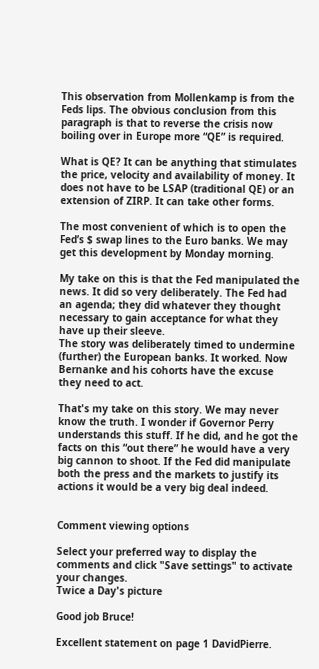This observation from Mollenkamp is from the Feds lips. The obvious conclusion from this paragraph is that to reverse the crisis now boiling over in Europe more “QE” is required.

What is QE? It can be anything that stimulates the price, velocity and availability of money. It does not have to be LSAP (traditional QE) or an extension of ZIRP. It can take other forms.

The most convenient of which is to open the Fed’s $ swap lines to the Euro banks. We may get this development by Monday morning.

My take on this is that the Fed manipulated the news. It did so very deliberately. The Fed had an agenda; they did whatever they thought necessary to gain acceptance for what they have up their sleeve.
The story was deliberately timed to undermine (further) the European banks. It worked. Now Bernanke and his cohorts have the excuse they need to act.

That's my take on this story. We may never know the truth. I wonder if Governor Perry understands this stuff. If he did, and he got the facts on this “out there” he would have a very big cannon to shoot. If the Fed did manipulate both the press and the markets to justify its actions it would be a very big deal indeed.


Comment viewing options

Select your preferred way to display the comments and click "Save settings" to activate your changes.
Twice a Day's picture

Good job Bruce!

Excellent statement on page 1 DavidPierre.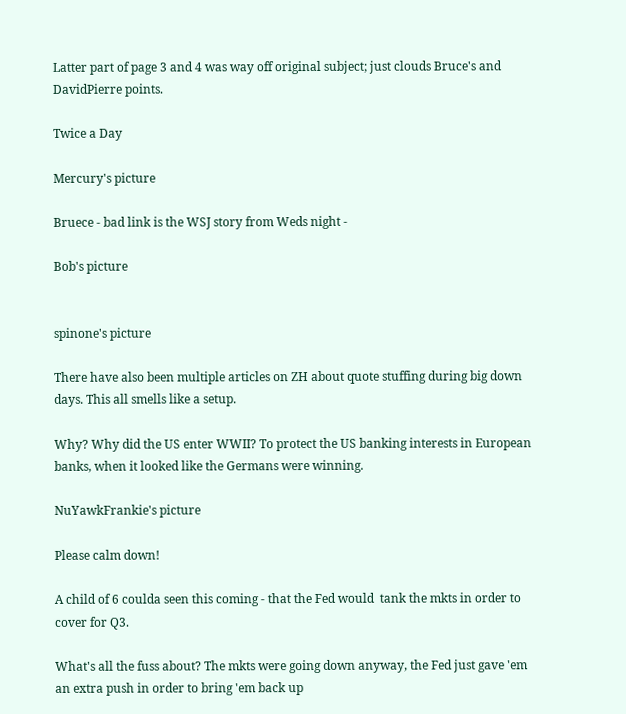Latter part of page 3 and 4 was way off original subject; just clouds Bruce's and DavidPierre points.

Twice a Day

Mercury's picture

Bruece - bad link is the WSJ story from Weds night -

Bob's picture


spinone's picture

There have also been multiple articles on ZH about quote stuffing during big down days. This all smells like a setup.

Why? Why did the US enter WWII? To protect the US banking interests in European banks, when it looked like the Germans were winning.

NuYawkFrankie's picture

Please calm down!

A child of 6 coulda seen this coming - that the Fed would  tank the mkts in order to cover for Q3.

What's all the fuss about? The mkts were going down anyway, the Fed just gave 'em an extra push in order to bring 'em back up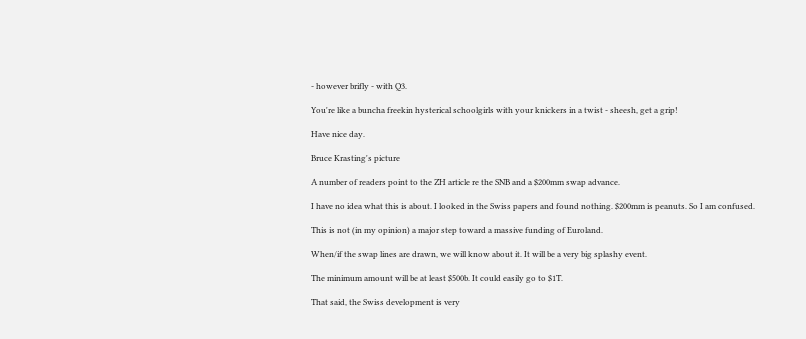- however brifly - with Q3.

You're like a buncha freekin hysterical schoolgirls with your knickers in a twist - sheesh, get a grip!

Have nice day.

Bruce Krasting's picture

A number of readers point to the ZH article re the SNB and a $200mm swap advance.

I have no idea what this is about. I looked in the Swiss papers and found nothing. $200mm is peanuts. So I am confused.

This is not (in my opinion) a major step toward a massive funding of Euroland.

When/if the swap lines are drawn, we will know about it. It will be a very big splashy event.

The minimum amount will be at least $500b. It could easily go to $1T.

That said, the Swiss development is very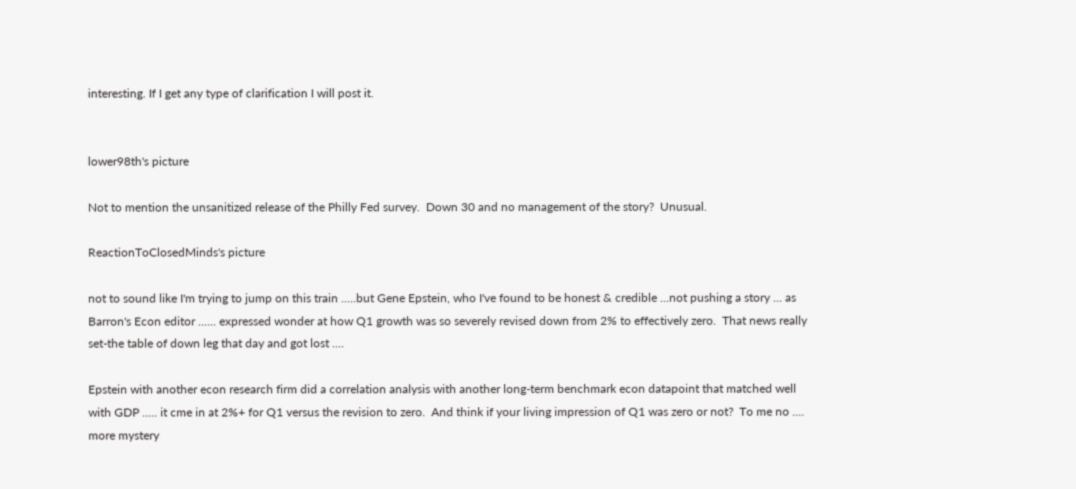interesting. If I get any type of clarification I will post it.


lower98th's picture

Not to mention the unsanitized release of the Philly Fed survey.  Down 30 and no management of the story?  Unusual.

ReactionToClosedMinds's picture

not to sound like I'm trying to jump on this train .....but Gene Epstein, who I've found to be honest & credible ...not pushing a story ... as Barron's Econ editor ...... expressed wonder at how Q1 growth was so severely revised down from 2% to effectively zero.  That news really set-the table of down leg that day and got lost ....

Epstein with another econ research firm did a correlation analysis with another long-term benchmark econ datapoint that matched well with GDP ..... it cme in at 2%+ for Q1 versus the revision to zero.  And think if your living impression of Q1 was zero or not?  To me no .... more mystery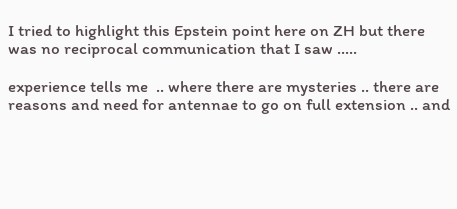I tried to highlight this Epstein point here on ZH but there was no reciprocal communication that I saw .....

experience tells me  .. where there are mysteries .. there are reasons and need for antennae to go on full extension .. and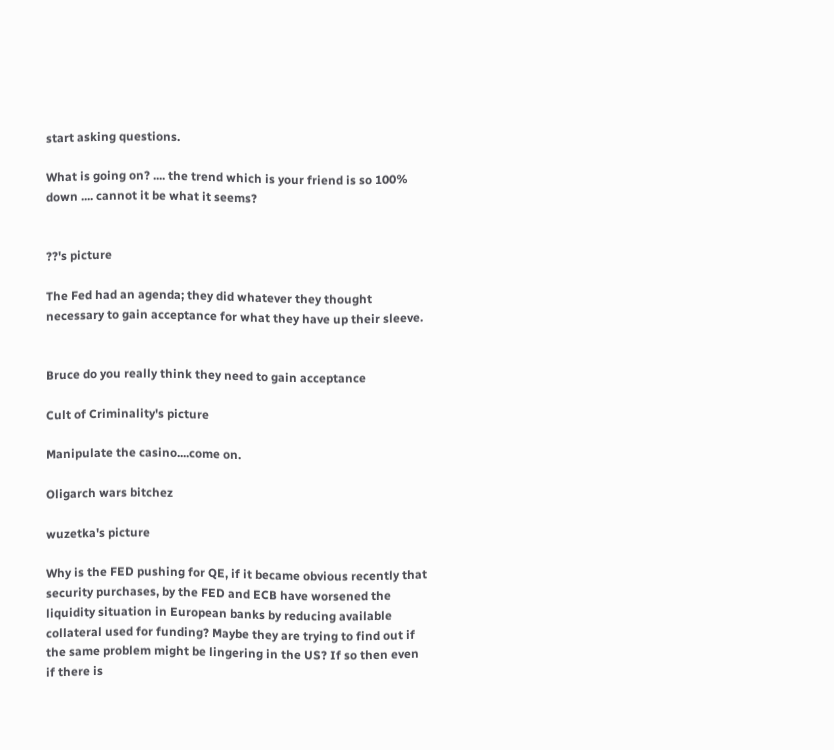start asking questions.

What is going on? .... the trend which is your friend is so 100% down .... cannot it be what it seems?


??'s picture

The Fed had an agenda; they did whatever they thought necessary to gain acceptance for what they have up their sleeve.


Bruce do you really think they need to gain acceptance

Cult of Criminality's picture

Manipulate the casino....come on.

Oligarch wars bitchez

wuzetka's picture

Why is the FED pushing for QE, if it became obvious recently that security purchases, by the FED and ECB have worsened the liquidity situation in European banks by reducing available collateral used for funding? Maybe they are trying to find out if the same problem might be lingering in the US? If so then even if there is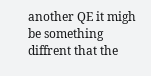another QE it migh be something diffrent that the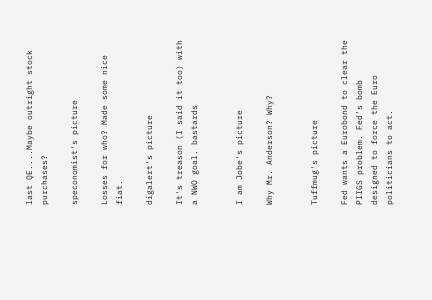last QE....Maybe outright stock purchases?

speconomist's picture

Losses for who? Made some nice fiat.

digalert's picture

It's treason (I said it too) with a NWO goal. bastards


I am Jobe's picture

Why Mr. Anderson? Why?


Tuffmug's picture

Fed wants a Eurobond to clear the PIIGS problem. Fed's bomb designed to force the Euro politicians to act.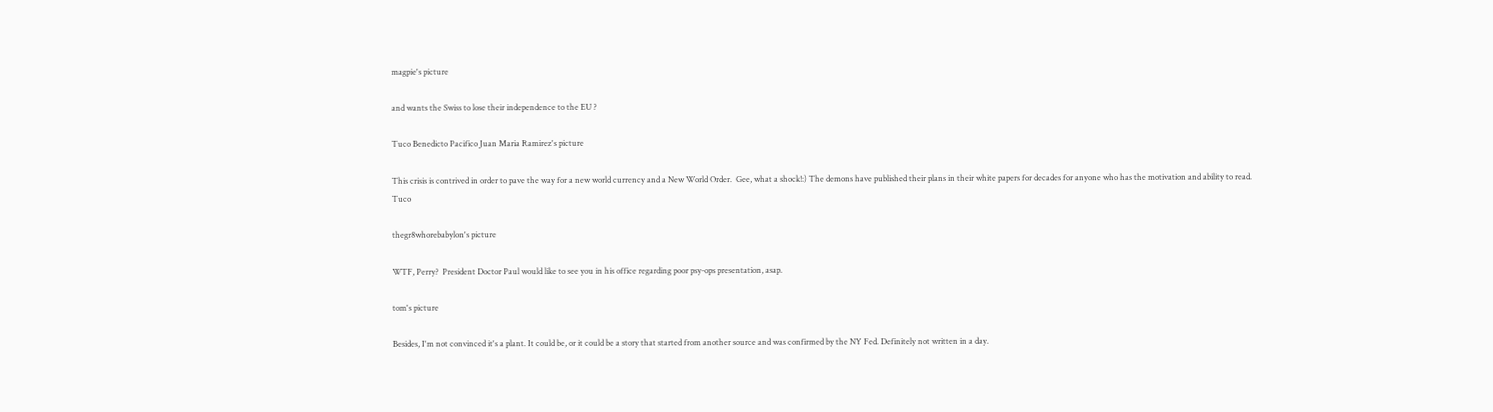magpie's picture

and wants the Swiss to lose their independence to the EU ?

Tuco Benedicto Pacifico Juan Maria Ramirez's picture

This crisis is contrived in order to pave the way for a new world currency and a New World Order.  Gee, what a shock!:) The demons have published their plans in their white papers for decades for anyone who has the motivation and ability to read.              Tuco

thegr8whorebabylon's picture

WTF, Perry?  President Doctor Paul would like to see you in his office regarding poor psy-ops presentation, asap.

tom's picture

Besides, I'm not convinced it's a plant. It could be, or it could be a story that started from another source and was confirmed by the NY Fed. Definitely not written in a day.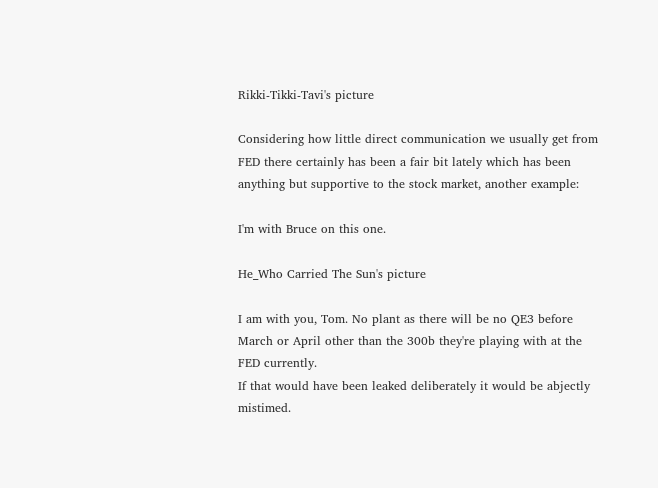Rikki-Tikki-Tavi's picture

Considering how little direct communication we usually get from FED there certainly has been a fair bit lately which has been anything but supportive to the stock market, another example:

I'm with Bruce on this one.

He_Who Carried The Sun's picture

I am with you, Tom. No plant as there will be no QE3 before March or April other than the 300b they're playing with at the FED currently.
If that would have been leaked deliberately it would be abjectly mistimed.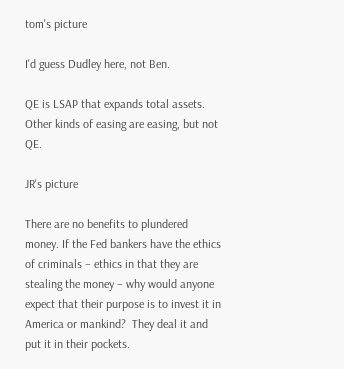tom's picture

I'd guess Dudley here, not Ben.

QE is LSAP that expands total assets. Other kinds of easing are easing, but not QE.

JR's picture

There are no benefits to plundered money. If the Fed bankers have the ethics of criminals – ethics in that they are stealing the money – why would anyone expect that their purpose is to invest it in America or mankind?  They deal it and put it in their pockets.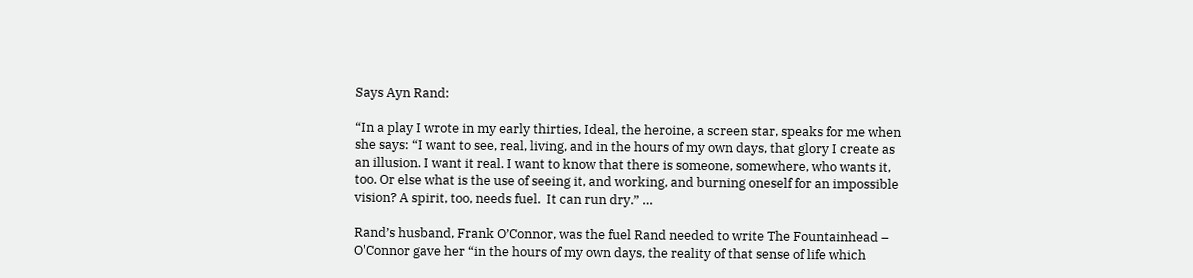Says Ayn Rand:

“In a play I wrote in my early thirties, Ideal, the heroine, a screen star, speaks for me when she says: “I want to see, real, living, and in the hours of my own days, that glory I create as an illusion. I want it real. I want to know that there is someone, somewhere, who wants it, too. Or else what is the use of seeing it, and working, and burning oneself for an impossible vision? A spirit, too, needs fuel.  It can run dry.” …

Rand’s husband, Frank O’Connor, was the fuel Rand needed to write The Fountainhead – O'Connor gave her “in the hours of my own days, the reality of that sense of life which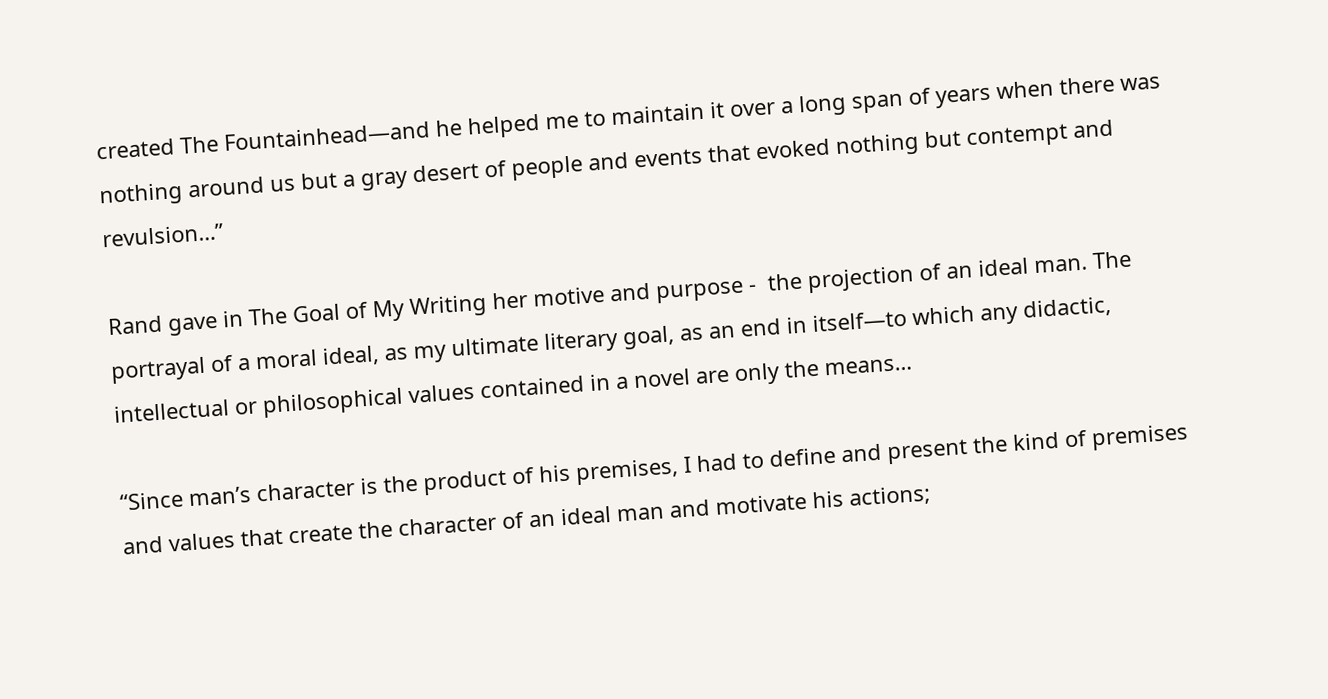created The Fountainhead—and he helped me to maintain it over a long span of years when there was nothing around us but a gray desert of people and events that evoked nothing but contempt and revulsion…”

Rand gave in The Goal of My Writing her motive and purpose -  the projection of an ideal man. The portrayal of a moral ideal, as my ultimate literary goal, as an end in itself—to which any didactic, intellectual or philosophical values contained in a novel are only the means…

“Since man’s character is the product of his premises, I had to define and present the kind of premises and values that create the character of an ideal man and motivate his actions;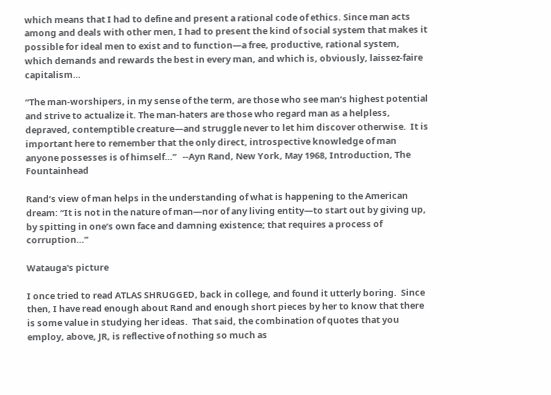which means that I had to define and present a rational code of ethics. Since man acts among and deals with other men, I had to present the kind of social system that makes it possible for ideal men to exist and to function—a free, productive, rational system, which demands and rewards the best in every man, and which is, obviously, laissez-faire capitalism…

“The man-worshipers, in my sense of the term, are those who see man’s highest potential and strive to actualize it. The man-haters are those who regard man as a helpless, depraved, contemptible creature—and struggle never to let him discover otherwise.  It is important here to remember that the only direct, introspective knowledge of man anyone possesses is of himself…”   --Ayn Rand, New York, May 1968, Introduction, The Fountainhead

Rand’s view of man helps in the understanding of what is happening to the American dream: “It is not in the nature of man—nor of any living entity—to start out by giving up, by spitting in one’s own face and damning existence; that requires a process of corruption…”

Watauga's picture

I once tried to read ATLAS SHRUGGED, back in college, and found it utterly boring.  Since then, I have read enough about Rand and enough short pieces by her to know that there is some value in studying her ideas.  That said, the combination of quotes that you employ, above, JR, is reflective of nothing so much as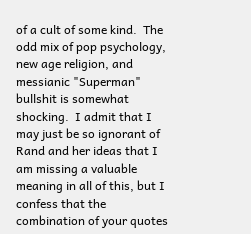of a cult of some kind.  The odd mix of pop psychology, new age religion, and messianic "Superman" bullshit is somewhat shocking.  I admit that I may just be so ignorant of Rand and her ideas that I am missing a valuable meaning in all of this, but I confess that the combination of your quotes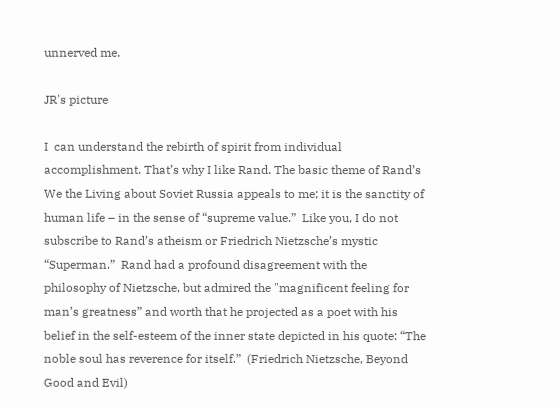unnerved me.

JR's picture

I  can understand the rebirth of spirit from individual accomplishment. That’s why I like Rand. The basic theme of Rand’s We the Living about Soviet Russia appeals to me; it is the sanctity of human life – in the sense of “supreme value.”  Like you, I do not subscribe to Rand’s atheism or Friedrich Nietzsche’s mystic “Superman.”  Rand had a profound disagreement with the philosophy of Nietzsche, but admired the "magnificent feeling for man’s greatness” and worth that he projected as a poet with his belief in the self-esteem of the inner state depicted in his quote: “The noble soul has reverence for itself.”  (Friedrich Nietzsche, Beyond Good and Evil)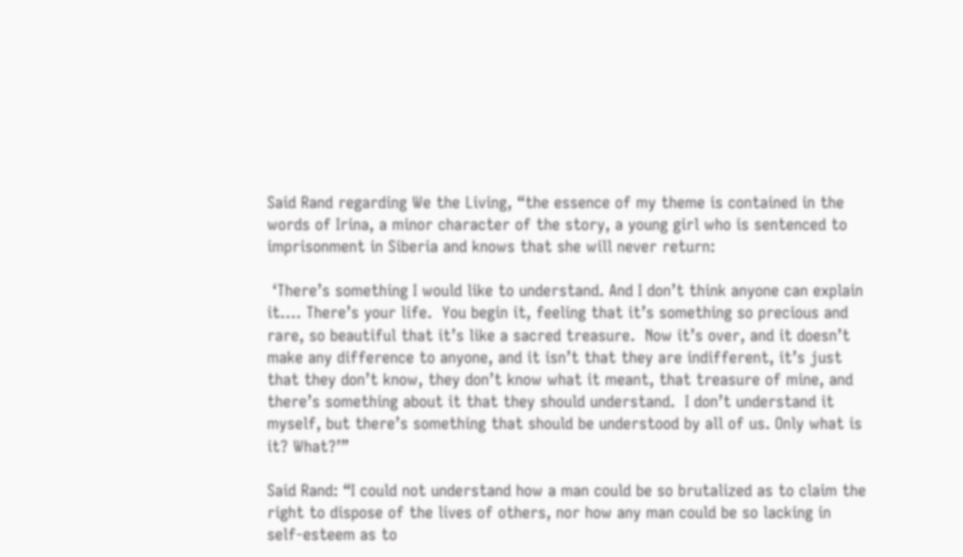Said Rand regarding We the Living, “the essence of my theme is contained in the words of Irina, a minor character of the story, a young girl who is sentenced to imprisonment in Siberia and knows that she will never return:

 ‘There’s something I would like to understand. And I don’t think anyone can explain it…. There’s your life.  You begin it, feeling that it’s something so precious and rare, so beautiful that it’s like a sacred treasure.  Now it’s over, and it doesn’t make any difference to anyone, and it isn’t that they are indifferent, it’s just that they don’t know, they don’t know what it meant, that treasure of mine, and there’s something about it that they should understand.  I don’t understand it myself, but there’s something that should be understood by all of us. Only what is it? What?’”

Said Rand: “I could not understand how a man could be so brutalized as to claim the right to dispose of the lives of others, nor how any man could be so lacking in self-esteem as to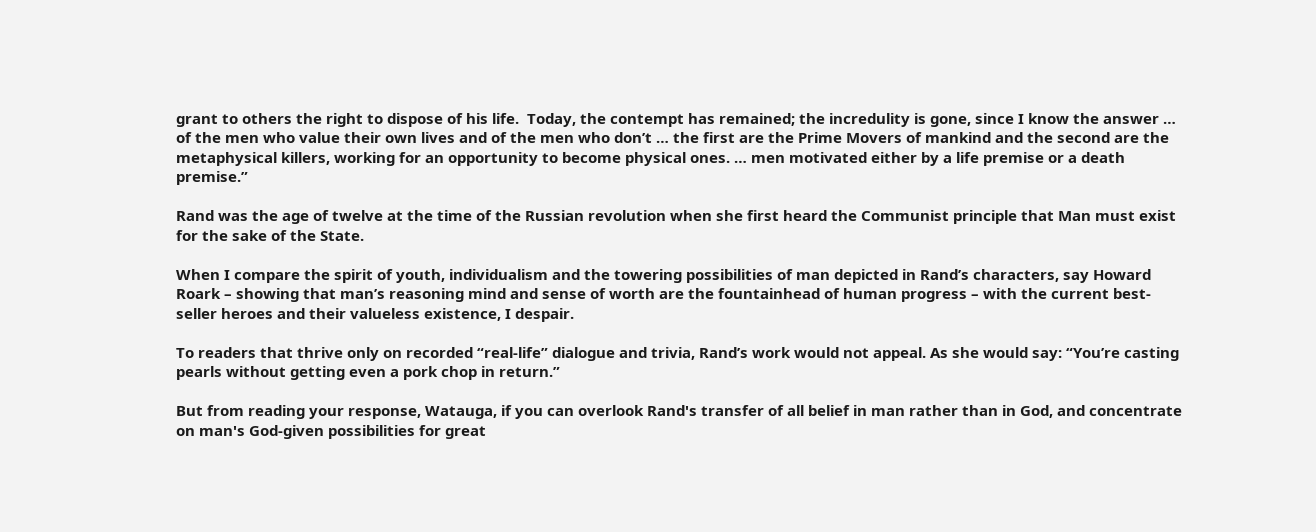grant to others the right to dispose of his life.  Today, the contempt has remained; the incredulity is gone, since I know the answer … of the men who value their own lives and of the men who don’t … the first are the Prime Movers of mankind and the second are the metaphysical killers, working for an opportunity to become physical ones. … men motivated either by a life premise or a death premise.”

Rand was the age of twelve at the time of the Russian revolution when she first heard the Communist principle that Man must exist for the sake of the State.

When I compare the spirit of youth, individualism and the towering possibilities of man depicted in Rand’s characters, say Howard Roark – showing that man’s reasoning mind and sense of worth are the fountainhead of human progress – with the current best-seller heroes and their valueless existence, I despair.

To readers that thrive only on recorded “real-life” dialogue and trivia, Rand’s work would not appeal. As she would say: “You’re casting pearls without getting even a pork chop in return.”

But from reading your response, Watauga, if you can overlook Rand's transfer of all belief in man rather than in God, and concentrate on man's God-given possibilities for great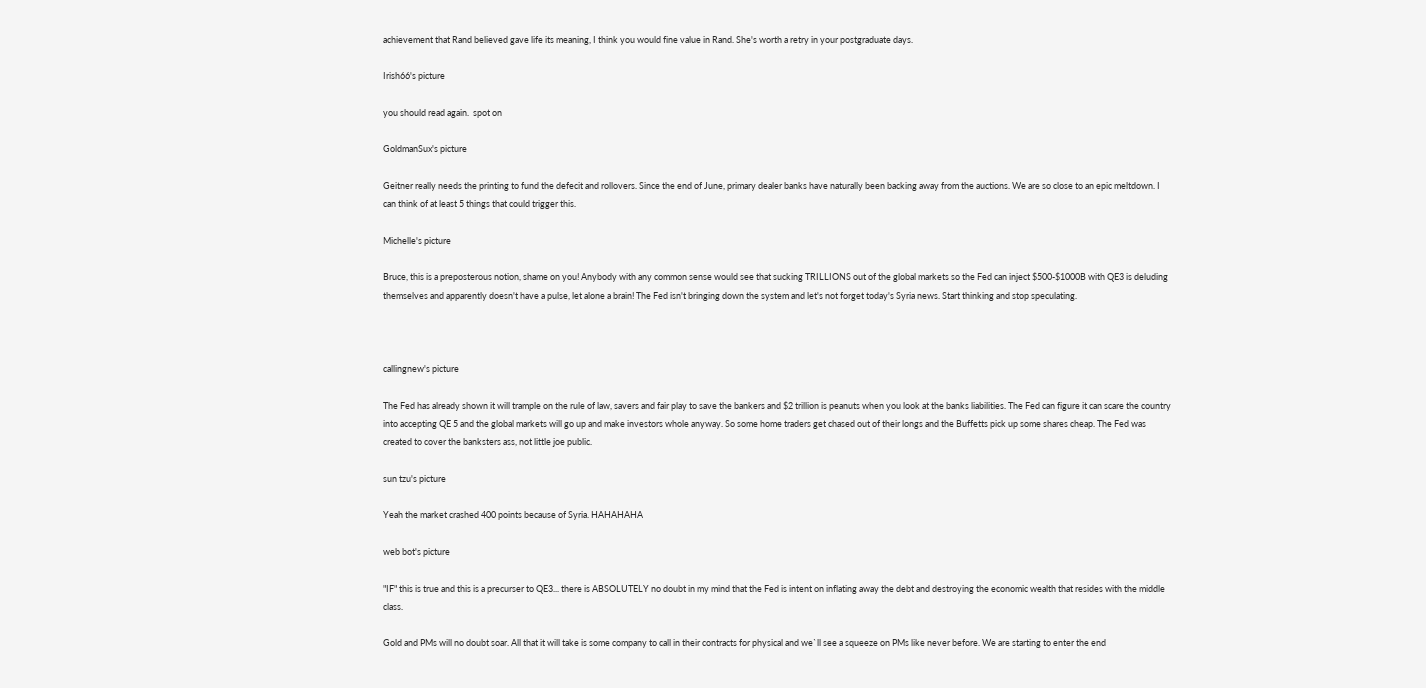achievement that Rand believed gave life its meaning, I think you would fine value in Rand. She's worth a retry in your postgraduate days.

Irish66's picture

you should read again.  spot on

GoldmanSux's picture

Geitner really needs the printing to fund the defecit and rollovers. Since the end of June, primary dealer banks have naturally been backing away from the auctions. We are so close to an epic meltdown. I can think of at least 5 things that could trigger this.

Michelle's picture

Bruce, this is a preposterous notion, shame on you! Anybody with any common sense would see that sucking TRILLIONS out of the global markets so the Fed can inject $500-$1000B with QE3 is deluding themselves and apparently doesn't have a pulse, let alone a brain! The Fed isn't bringing down the system and let's not forget today's Syria news. Start thinking and stop speculating.



callingnew's picture

The Fed has already shown it will trample on the rule of law, savers and fair play to save the bankers and $2 trillion is peanuts when you look at the banks liabilities. The Fed can figure it can scare the country into accepting QE 5 and the global markets will go up and make investors whole anyway. So some home traders get chased out of their longs and the Buffetts pick up some shares cheap. The Fed was created to cover the banksters ass, not little joe public.

sun tzu's picture

Yeah the market crashed 400 points because of Syria. HAHAHAHA

web bot's picture

"IF" this is true and this is a precurser to QE3... there is ABSOLUTELY no doubt in my mind that the Fed is intent on inflating away the debt and destroying the economic wealth that resides with the middle class.

Gold and PMs will no doubt soar. All that it will take is some company to call in their contracts for physical and we`ll see a squeeze on PMs like never before. We are starting to enter the end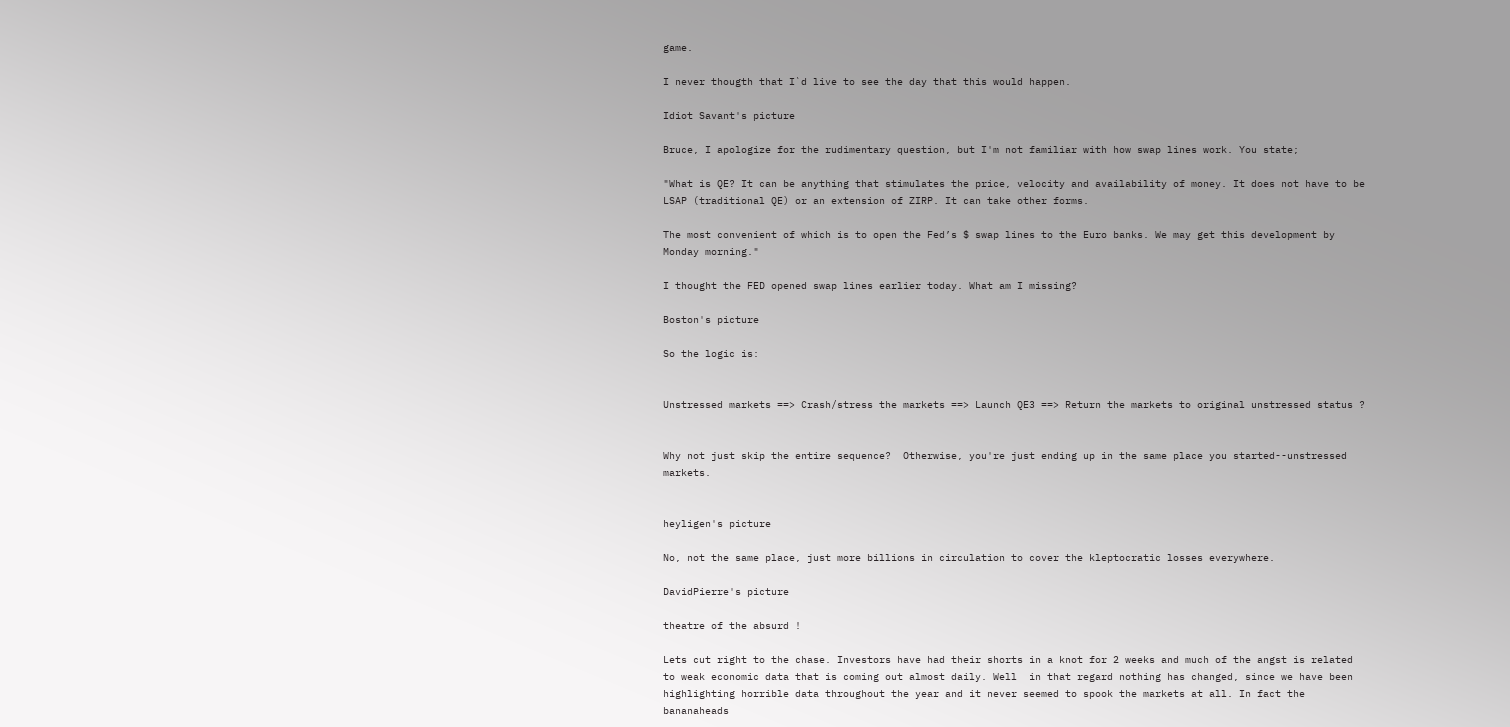game.

I never thougth that I`d live to see the day that this would happen.

Idiot Savant's picture

Bruce, I apologize for the rudimentary question, but I'm not familiar with how swap lines work. You state;

"What is QE? It can be anything that stimulates the price, velocity and availability of money. It does not have to be LSAP (traditional QE) or an extension of ZIRP. It can take other forms.

The most convenient of which is to open the Fed’s $ swap lines to the Euro banks. We may get this development by Monday morning."

I thought the FED opened swap lines earlier today. What am I missing?

Boston's picture

So the logic is:


Unstressed markets ==> Crash/stress the markets ==> Launch QE3 ==> Return the markets to original unstressed status ?


Why not just skip the entire sequence?  Otherwise, you're just ending up in the same place you started--unstressed markets.


heyligen's picture

No, not the same place, just more billions in circulation to cover the kleptocratic losses everywhere.

DavidPierre's picture

theatre of the absurd !

Lets cut right to the chase. Investors have had their shorts in a knot for 2 weeks and much of the angst is related to weak economic data that is coming out almost daily. Well  in that regard nothing has changed, since we have been highlighting horrible data throughout the year and it never seemed to spook the markets at all. In fact the bananaheads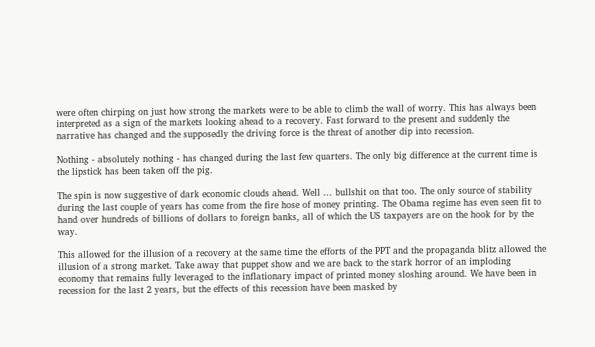were often chirping on just how strong the markets were to be able to climb the wall of worry. This has always been interpreted as a sign of the markets looking ahead to a recovery. Fast forward to the present and suddenly the narrative has changed and the supposedly the driving force is the threat of another dip into recession.

Nothing - absolutely nothing - has changed during the last few quarters. The only big difference at the current time is the lipstick has been taken off the pig.

The spin is now suggestive of dark economic clouds ahead. Well ... bullshit on that too. The only source of stability during the last couple of years has come from the fire hose of money printing. The Obama regime has even seen fit to hand over hundreds of billions of dollars to foreign banks, all of which the US taxpayers are on the hook for by the way.

This allowed for the illusion of a recovery at the same time the efforts of the PPT and the propaganda blitz allowed the illusion of a strong market. Take away that puppet show and we are back to the stark horror of an imploding economy that remains fully leveraged to the inflationary impact of printed money sloshing around. We have been in recession for the last 2 years, but the effects of this recession have been masked by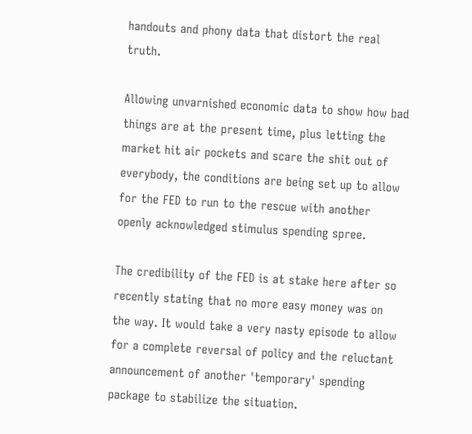handouts and phony data that distort the real truth.

Allowing unvarnished economic data to show how bad things are at the present time, plus letting the market hit air pockets and scare the shit out of everybody, the conditions are being set up to allow for the FED to run to the rescue with another openly acknowledged stimulus spending spree.

The credibility of the FED is at stake here after so recently stating that no more easy money was on the way. It would take a very nasty episode to allow for a complete reversal of policy and the reluctant announcement of another 'temporary' spending package to stabilize the situation.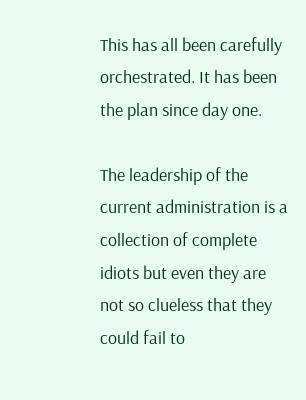This has all been carefully orchestrated. It has been the plan since day one.

The leadership of the current administration is a collection of complete idiots but even they are not so clueless that they could fail to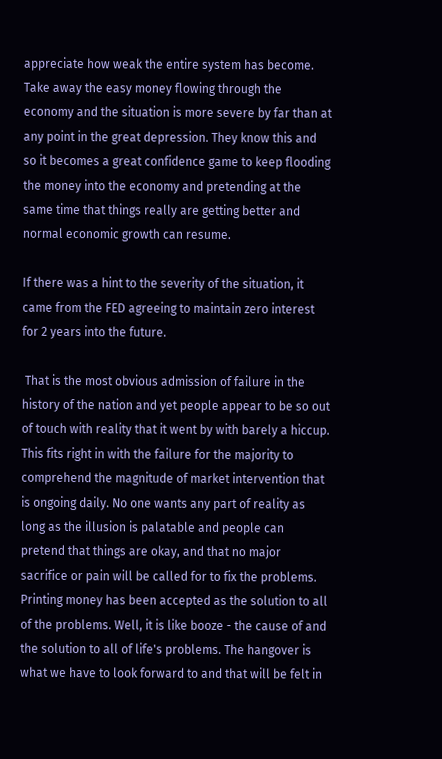appreciate how weak the entire system has become. Take away the easy money flowing through the economy and the situation is more severe by far than at any point in the great depression. They know this and so it becomes a great confidence game to keep flooding the money into the economy and pretending at the same time that things really are getting better and normal economic growth can resume.

If there was a hint to the severity of the situation, it came from the FED agreeing to maintain zero interest for 2 years into the future.

 That is the most obvious admission of failure in the history of the nation and yet people appear to be so out of touch with reality that it went by with barely a hiccup. This fits right in with the failure for the majority to comprehend the magnitude of market intervention that is ongoing daily. No one wants any part of reality as long as the illusion is palatable and people can pretend that things are okay, and that no major sacrifice or pain will be called for to fix the problems. Printing money has been accepted as the solution to all of the problems. Well, it is like booze - the cause of and the solution to all of life's problems. The hangover is what we have to look forward to and that will be felt in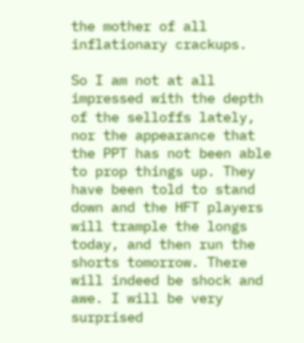the mother of all inflationary crackups.

So I am not at all impressed with the depth of the selloffs lately, nor the appearance that the PPT has not been able to prop things up. They have been told to stand down and the HFT players will trample the longs today, and then run the shorts tomorrow. There will indeed be shock and awe. I will be very surprised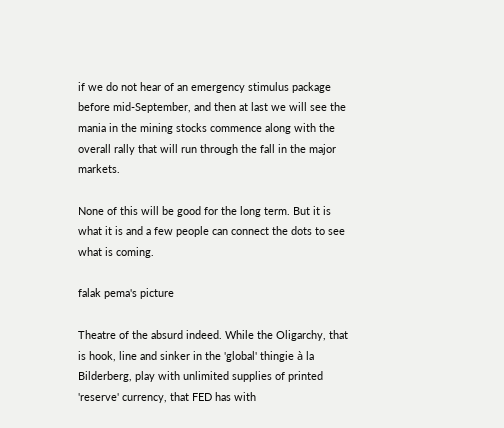if we do not hear of an emergency stimulus package before mid-September, and then at last we will see the mania in the mining stocks commence along with the overall rally that will run through the fall in the major markets.

None of this will be good for the long term. But it is what it is and a few people can connect the dots to see what is coming.

falak pema's picture

Theatre of the absurd indeed. While the Oligarchy, that is hook, line and sinker in the 'global' thingie à la Bilderberg, play with unlimited supplies of printed 'reserve' currency, that FED has with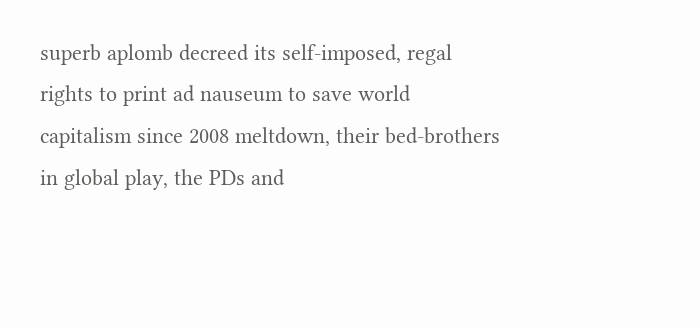superb aplomb decreed its self-imposed, regal rights to print ad nauseum to save world capitalism since 2008 meltdown, their bed-brothers in global play, the PDs and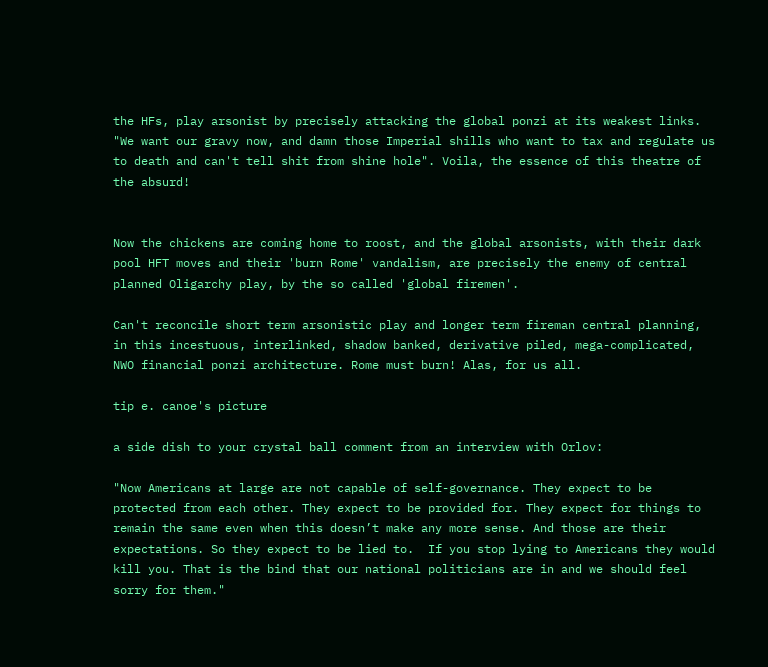the HFs, play arsonist by precisely attacking the global ponzi at its weakest links. "We want our gravy now, and damn those Imperial shills who want to tax and regulate us to death and can't tell shit from shine hole". Voila, the essence of this theatre of the absurd!


Now the chickens are coming home to roost, and the global arsonists, with their dark pool HFT moves and their 'burn Rome' vandalism, are precisely the enemy of central planned Oligarchy play, by the so called 'global firemen'.

Can't reconcile short term arsonistic play and longer term fireman central planning, in this incestuous, interlinked, shadow banked, derivative piled, mega-complicated, NWO financial ponzi architecture. Rome must burn! Alas, for us all.

tip e. canoe's picture

a side dish to your crystal ball comment from an interview with Orlov:

"Now Americans at large are not capable of self-governance. They expect to be protected from each other. They expect to be provided for. They expect for things to remain the same even when this doesn’t make any more sense. And those are their expectations. So they expect to be lied to.  If you stop lying to Americans they would kill you. That is the bind that our national politicians are in and we should feel sorry for them."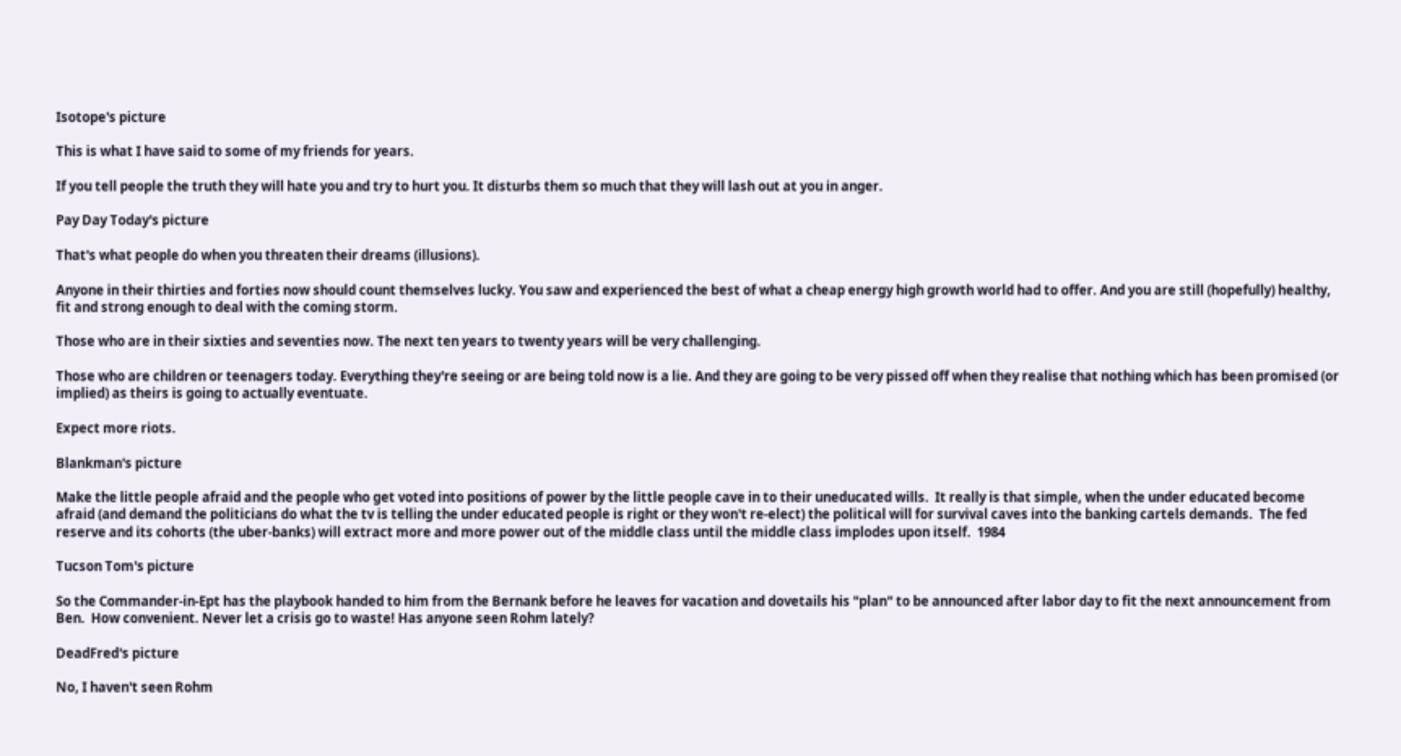Isotope's picture

This is what I have said to some of my friends for years.

If you tell people the truth they will hate you and try to hurt you. It disturbs them so much that they will lash out at you in anger.

Pay Day Today's picture

That's what people do when you threaten their dreams (illusions).

Anyone in their thirties and forties now should count themselves lucky. You saw and experienced the best of what a cheap energy high growth world had to offer. And you are still (hopefully) healthy, fit and strong enough to deal with the coming storm.

Those who are in their sixties and seventies now. The next ten years to twenty years will be very challenging.

Those who are children or teenagers today. Everything they're seeing or are being told now is a lie. And they are going to be very pissed off when they realise that nothing which has been promised (or implied) as theirs is going to actually eventuate.

Expect more riots.

Blankman's picture

Make the little people afraid and the people who get voted into positions of power by the little people cave in to their uneducated wills.  It really is that simple, when the under educated become afraid (and demand the politicians do what the tv is telling the under educated people is right or they won't re-elect) the political will for survival caves into the banking cartels demands.  The fed reserve and its cohorts (the uber-banks) will extract more and more power out of the middle class until the middle class implodes upon itself.  1984

Tucson Tom's picture

So the Commander-in-Ept has the playbook handed to him from the Bernank before he leaves for vacation and dovetails his "plan" to be announced after labor day to fit the next announcement from Ben.  How convenient. Never let a crisis go to waste! Has anyone seen Rohm lately?

DeadFred's picture

No, I haven't seen Rohm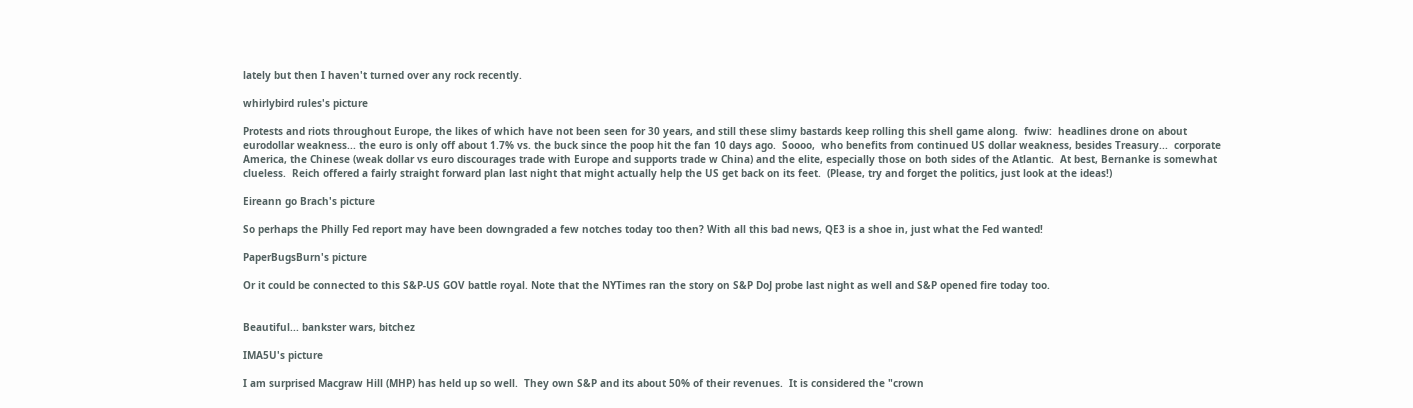lately but then I haven't turned over any rock recently.

whirlybird rules's picture

Protests and riots throughout Europe, the likes of which have not been seen for 30 years, and still these slimy bastards keep rolling this shell game along.  fwiw:  headlines drone on about eurodollar weakness... the euro is only off about 1.7% vs. the buck since the poop hit the fan 10 days ago.  Soooo,  who benefits from continued US dollar weakness, besides Treasury...  corporate America, the Chinese (weak dollar vs euro discourages trade with Europe and supports trade w China) and the elite, especially those on both sides of the Atlantic.  At best, Bernanke is somewhat clueless.  Reich offered a fairly straight forward plan last night that might actually help the US get back on its feet.  (Please, try and forget the politics, just look at the ideas!)

Eireann go Brach's picture

So perhaps the Philly Fed report may have been downgraded a few notches today too then? With all this bad news, QE3 is a shoe in, just what the Fed wanted!

PaperBugsBurn's picture

Or it could be connected to this S&P-US GOV battle royal. Note that the NYTimes ran the story on S&P DoJ probe last night as well and S&P opened fire today too.


Beautiful... bankster wars, bitchez

IMA5U's picture

I am surprised Macgraw Hill (MHP) has held up so well.  They own S&P and its about 50% of their revenues.  It is considered the "crown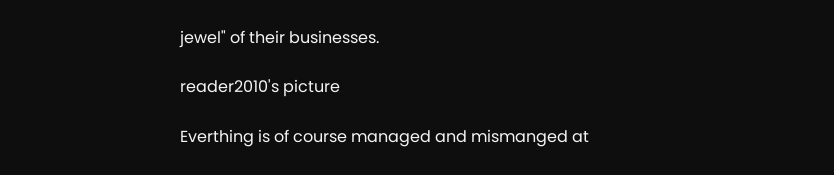jewel" of their businesses.

reader2010's picture

Everthing is of course managed and mismanged at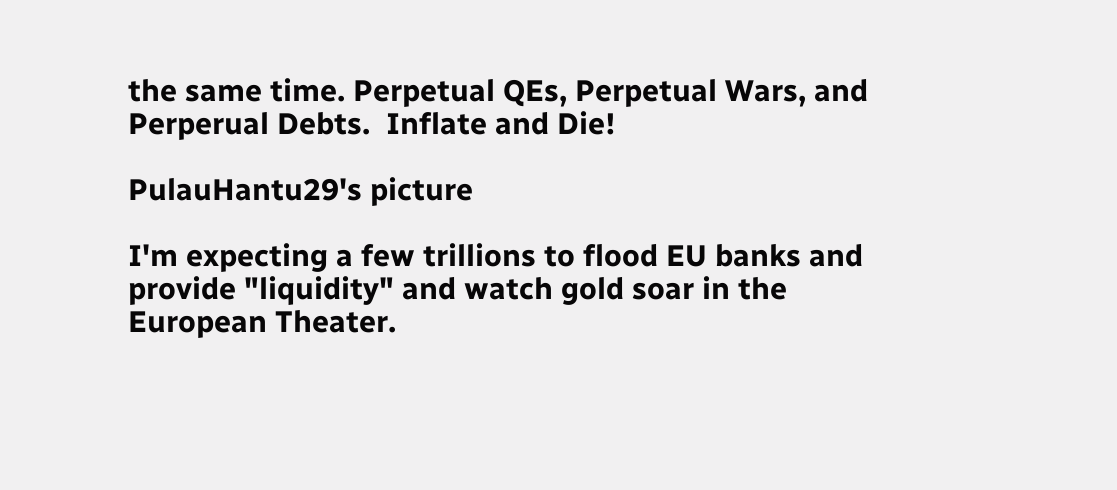the same time. Perpetual QEs, Perpetual Wars, and Perperual Debts.  Inflate and Die!

PulauHantu29's picture

I'm expecting a few trillions to flood EU banks and provide "liquidity" and watch gold soar in the European Theater.